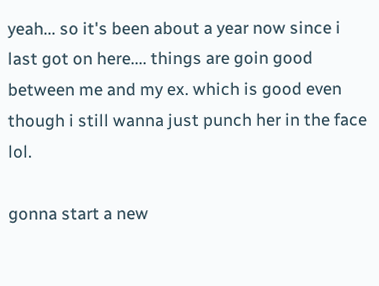yeah... so it's been about a year now since i last got on here.... things are goin good between me and my ex. which is good even though i still wanna just punch her in the face lol.

gonna start a new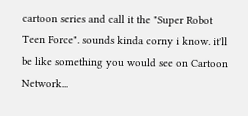cartoon series and call it the "Super Robot Teen Force". sounds kinda corny i know. it'll be like something you would see on Cartoon Network...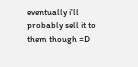eventually i'll probably sell it to them though =D